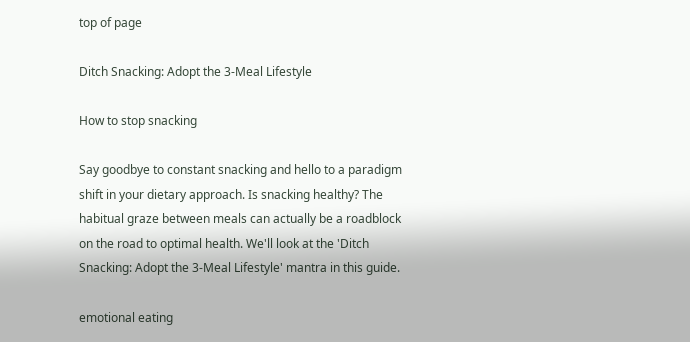top of page

Ditch Snacking: Adopt the 3-Meal Lifestyle

How to stop snacking

Say goodbye to constant snacking and hello to a paradigm shift in your dietary approach. Is snacking healthy? The habitual graze between meals can actually be a roadblock on the road to optimal health. We'll look at the 'Ditch Snacking: Adopt the 3-Meal Lifestyle' mantra in this guide.

emotional eating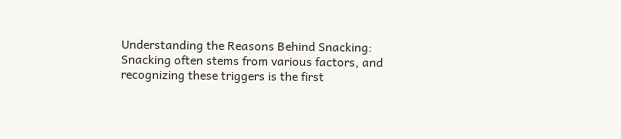Understanding the Reasons Behind Snacking:
Snacking often stems from various factors, and recognizing these triggers is the first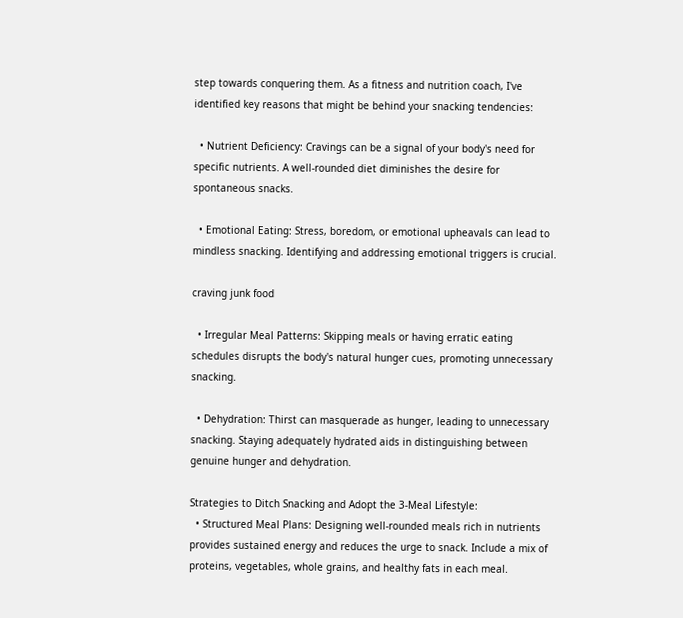step towards conquering them. As a fitness and nutrition coach, I've identified key reasons that might be behind your snacking tendencies:

  • Nutrient Deficiency: Cravings can be a signal of your body's need for specific nutrients. A well-rounded diet diminishes the desire for spontaneous snacks.

  • Emotional Eating: Stress, boredom, or emotional upheavals can lead to mindless snacking. Identifying and addressing emotional triggers is crucial.

craving junk food

  • Irregular Meal Patterns: Skipping meals or having erratic eating schedules disrupts the body's natural hunger cues, promoting unnecessary snacking.

  • Dehydration: Thirst can masquerade as hunger, leading to unnecessary snacking. Staying adequately hydrated aids in distinguishing between genuine hunger and dehydration.

Strategies to Ditch Snacking and Adopt the 3-Meal Lifestyle:
  • Structured Meal Plans: Designing well-rounded meals rich in nutrients provides sustained energy and reduces the urge to snack. Include a mix of proteins, vegetables, whole grains, and healthy fats in each meal.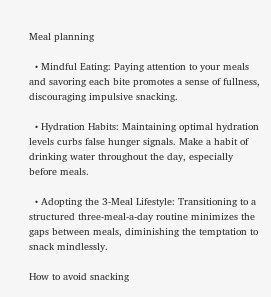Meal planning

  • Mindful Eating: Paying attention to your meals and savoring each bite promotes a sense of fullness, discouraging impulsive snacking.

  • Hydration Habits: Maintaining optimal hydration levels curbs false hunger signals. Make a habit of drinking water throughout the day, especially before meals.

  • Adopting the 3-Meal Lifestyle: Transitioning to a structured three-meal-a-day routine minimizes the gaps between meals, diminishing the temptation to snack mindlessly.

How to avoid snacking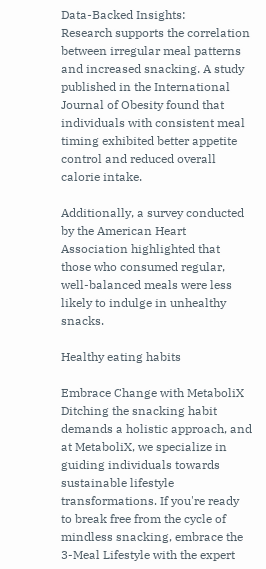Data-Backed Insights:
Research supports the correlation between irregular meal patterns and increased snacking. A study published in the International Journal of Obesity found that individuals with consistent meal timing exhibited better appetite control and reduced overall calorie intake.

Additionally, a survey conducted by the American Heart Association highlighted that those who consumed regular, well-balanced meals were less likely to indulge in unhealthy snacks.

Healthy eating habits

Embrace Change with MetaboliX
Ditching the snacking habit demands a holistic approach, and at MetaboliX, we specialize in guiding individuals towards sustainable lifestyle transformations. If you're ready to break free from the cycle of mindless snacking, embrace the 3-Meal Lifestyle with the expert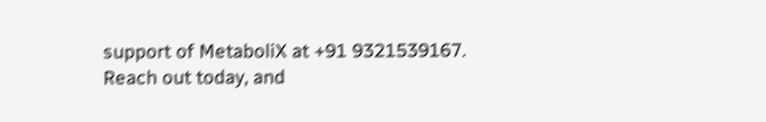support of MetaboliX at +91 9321539167. Reach out today, and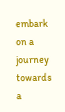embark on a journey towards a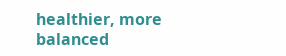healthier, more balanced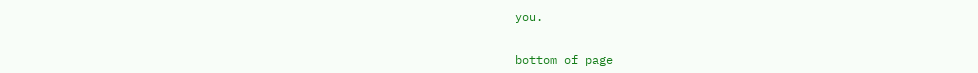you.


bottom of page